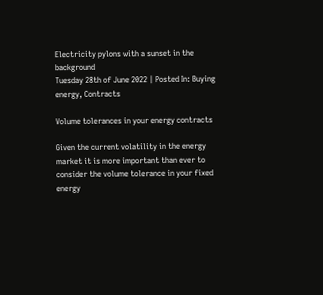Electricity pylons with a sunset in the background
Tuesday 28th of June 2022 | Posted In: Buying energy, Contracts

Volume tolerances in your energy contracts

Given the current volatility in the energy market it is more important than ever to consider the volume tolerance in your fixed energy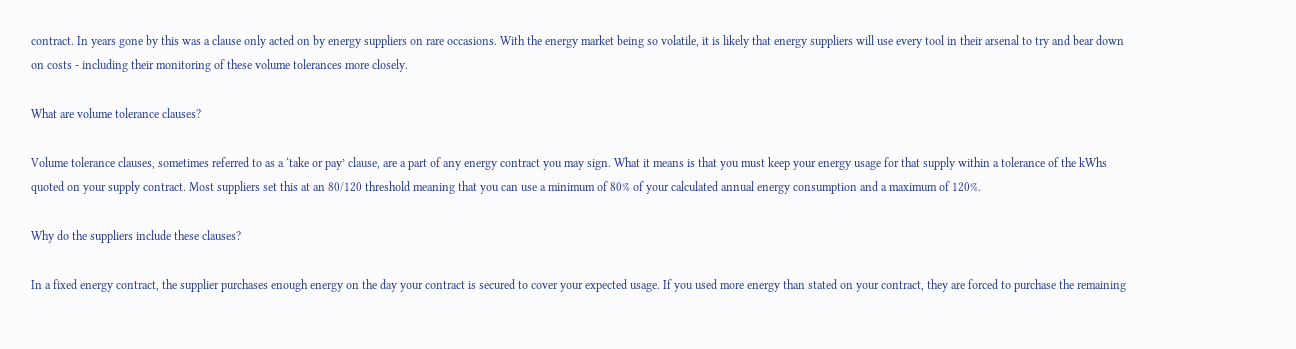contract. In years gone by this was a clause only acted on by energy suppliers on rare occasions. With the energy market being so volatile, it is likely that energy suppliers will use every tool in their arsenal to try and bear down on costs - including their monitoring of these volume tolerances more closely.

What are volume tolerance clauses?

Volume tolerance clauses, sometimes referred to as a ‘take or pay’ clause, are a part of any energy contract you may sign. What it means is that you must keep your energy usage for that supply within a tolerance of the kWhs quoted on your supply contract. Most suppliers set this at an 80/120 threshold meaning that you can use a minimum of 80% of your calculated annual energy consumption and a maximum of 120%.

Why do the suppliers include these clauses?

In a fixed energy contract, the supplier purchases enough energy on the day your contract is secured to cover your expected usage. If you used more energy than stated on your contract, they are forced to purchase the remaining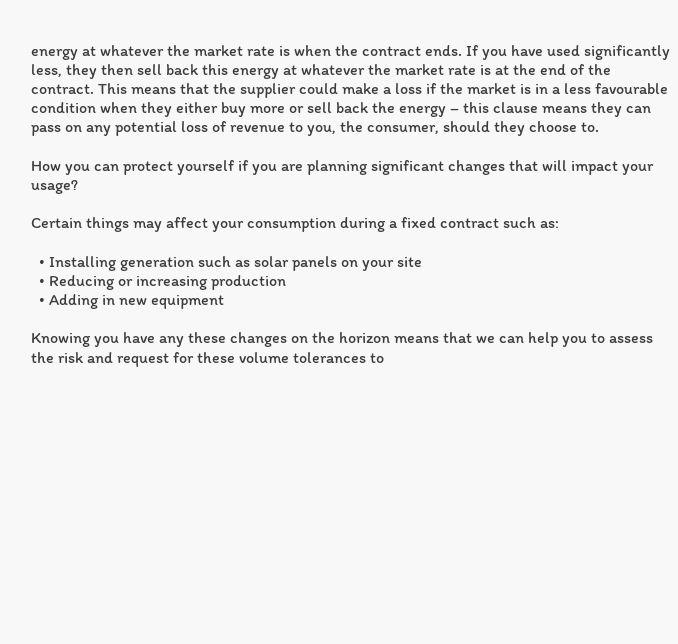energy at whatever the market rate is when the contract ends. If you have used significantly less, they then sell back this energy at whatever the market rate is at the end of the contract. This means that the supplier could make a loss if the market is in a less favourable condition when they either buy more or sell back the energy – this clause means they can pass on any potential loss of revenue to you, the consumer, should they choose to.

How you can protect yourself if you are planning significant changes that will impact your usage?

Certain things may affect your consumption during a fixed contract such as:

  • Installing generation such as solar panels on your site
  • Reducing or increasing production
  • Adding in new equipment

Knowing you have any these changes on the horizon means that we can help you to assess the risk and request for these volume tolerances to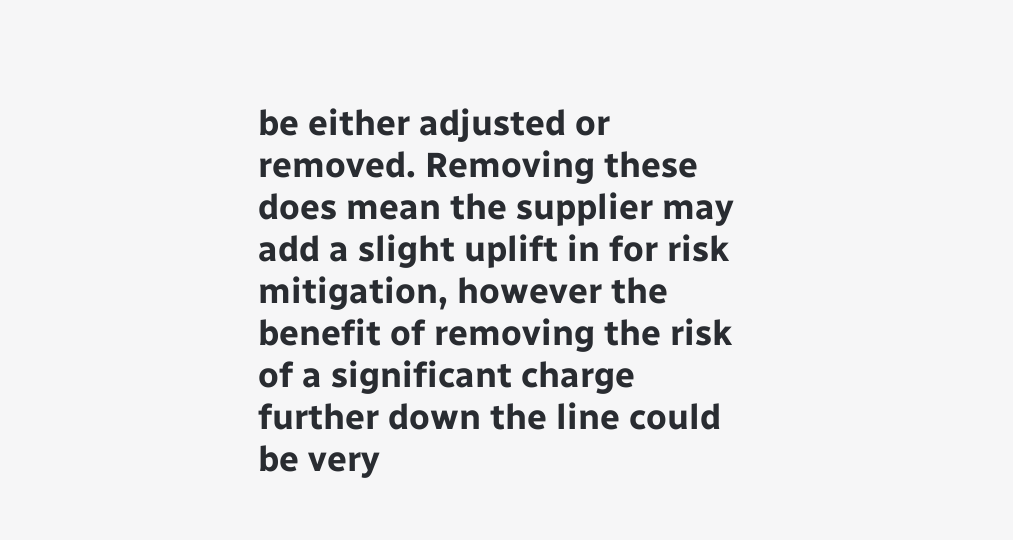be either adjusted or removed. Removing these does mean the supplier may add a slight uplift in for risk mitigation, however the benefit of removing the risk of a significant charge further down the line could be very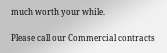much worth your while.

Please call our Commercial contracts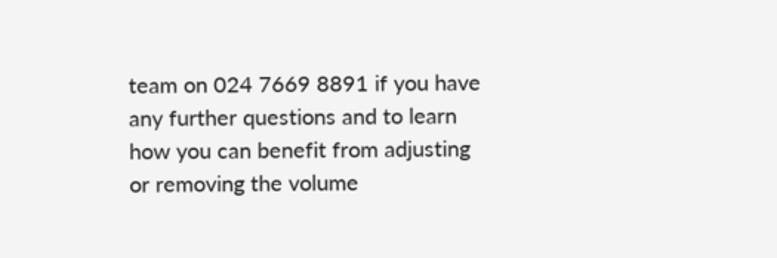team on 024 7669 8891 if you have any further questions and to learn how you can benefit from adjusting or removing the volume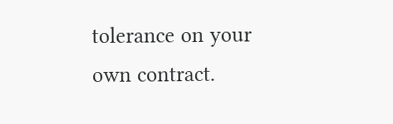tolerance on your own contract.